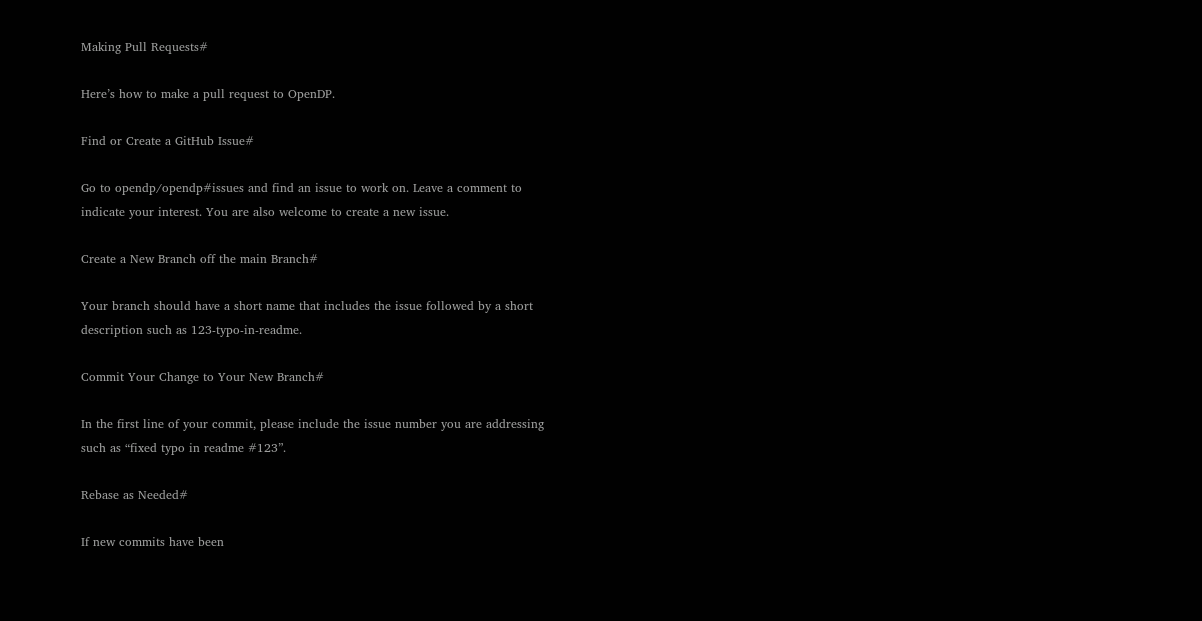Making Pull Requests#

Here’s how to make a pull request to OpenDP.

Find or Create a GitHub Issue#

Go to opendp/opendp#issues and find an issue to work on. Leave a comment to indicate your interest. You are also welcome to create a new issue.

Create a New Branch off the main Branch#

Your branch should have a short name that includes the issue followed by a short description such as 123-typo-in-readme.

Commit Your Change to Your New Branch#

In the first line of your commit, please include the issue number you are addressing such as “fixed typo in readme #123”.

Rebase as Needed#

If new commits have been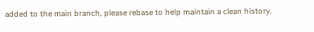added to the main branch, please rebase to help maintain a clean history.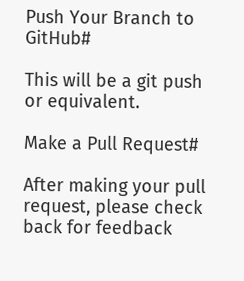Push Your Branch to GitHub#

This will be a git push or equivalent.

Make a Pull Request#

After making your pull request, please check back for feedback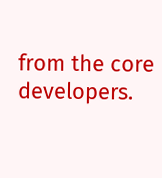from the core developers.